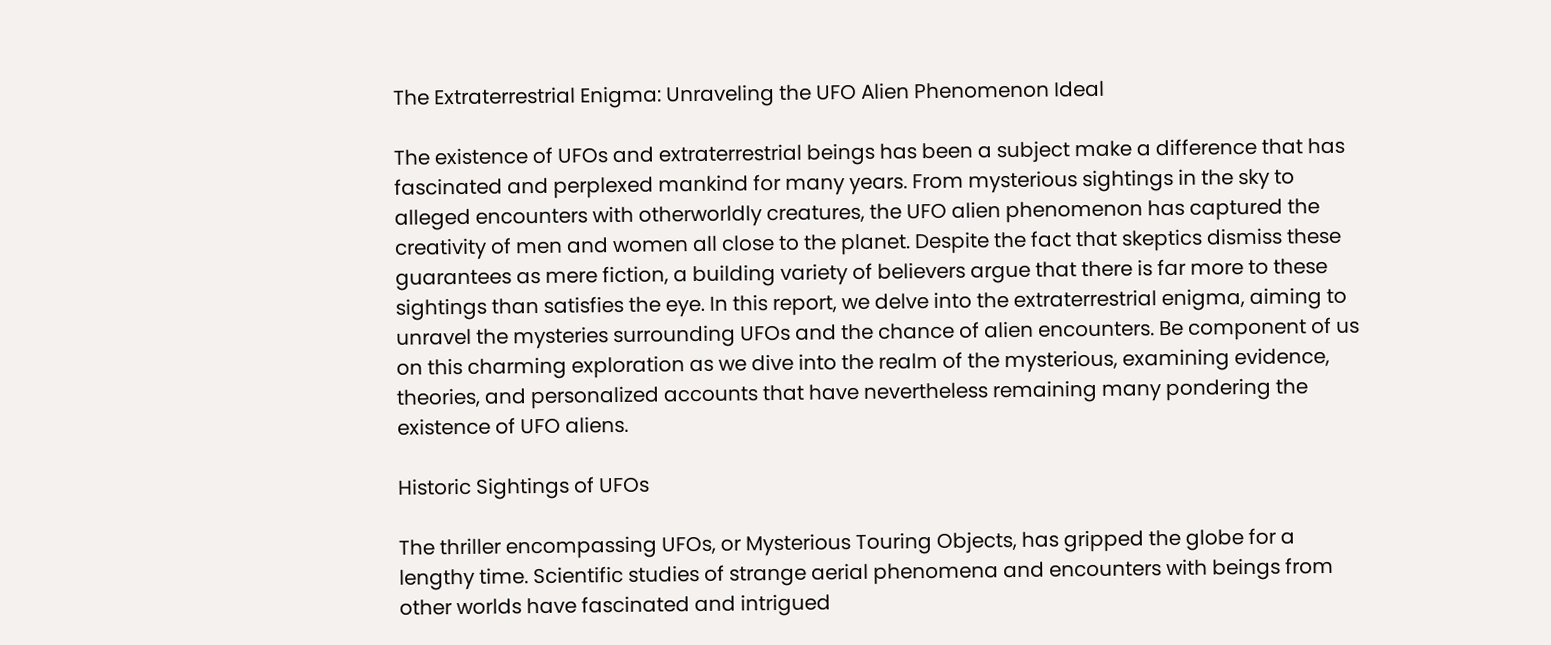The Extraterrestrial Enigma: Unraveling the UFO Alien Phenomenon Ideal

The existence of UFOs and extraterrestrial beings has been a subject make a difference that has fascinated and perplexed mankind for many years. From mysterious sightings in the sky to alleged encounters with otherworldly creatures, the UFO alien phenomenon has captured the creativity of men and women all close to the planet. Despite the fact that skeptics dismiss these guarantees as mere fiction, a building variety of believers argue that there is far more to these sightings than satisfies the eye. In this report, we delve into the extraterrestrial enigma, aiming to unravel the mysteries surrounding UFOs and the chance of alien encounters. Be component of us on this charming exploration as we dive into the realm of the mysterious, examining evidence, theories, and personalized accounts that have nevertheless remaining many pondering the existence of UFO aliens.

Historic Sightings of UFOs

The thriller encompassing UFOs, or Mysterious Touring Objects, has gripped the globe for a lengthy time. Scientific studies of strange aerial phenomena and encounters with beings from other worlds have fascinated and intrigued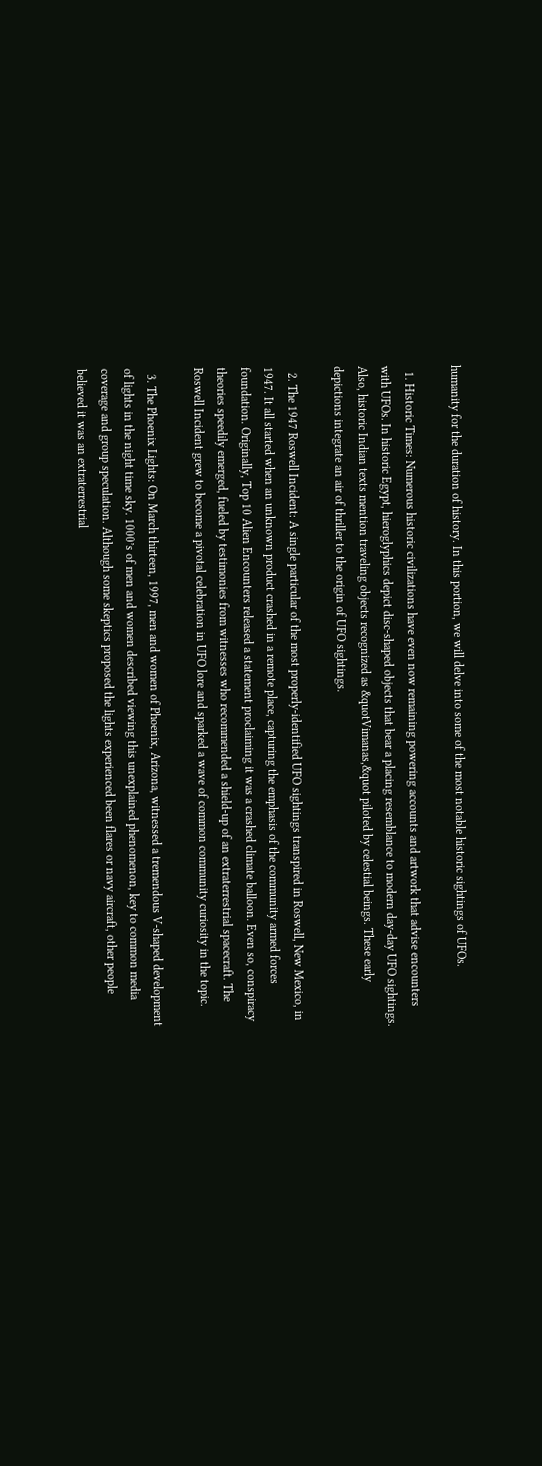humanity for the duration of history. In this portion, we will delve into some of the most notable historic sightings of UFOs.

  1. Historic Times: Numerous historic civilizations have even now remaining powering accounts and artwork that advise encounters with UFOs. In historic Egypt, hieroglyphics depict disc-shaped objects that bear a placing resemblance to modern day-day UFO sightings. Also, historic Indian texts mention traveling objects recognized as &quotVimanas,&quot piloted by celestial beings. These early depictions integrate an air of thriller to the origin of UFO sightings.

  2. The 1947 Roswell Incident: A single particular of the most properly-identified UFO sightings transpired in Roswell, New Mexico, in 1947. It all started when an unknown product crashed in a remote place, capturing the emphasis of the community armed forces foundation. Originally, Top 10 Alien Encounters released a statement proclaiming it was a crashed climate balloon. Even so, conspiracy theories speedily emerged, fueled by testimonies from witnesses who recommended a shield-up of an extraterrestrial spacecraft. The Roswell Incident grew to become a pivotal celebration in UFO lore and sparked a wave of common community curiosity in the topic.

  3. The Phoenix Lights: On March thirteen, 1997, men and women of Phoenix, Arizona, witnessed a tremendous V-shaped development of lights in the night time sky. 1000’s of men and women described viewing this unexplained phenomenon, key to common media coverage and group speculation. Although some skeptics proposed the lights experienced been flares or navy aircraft, other people believed it was an extraterrestrial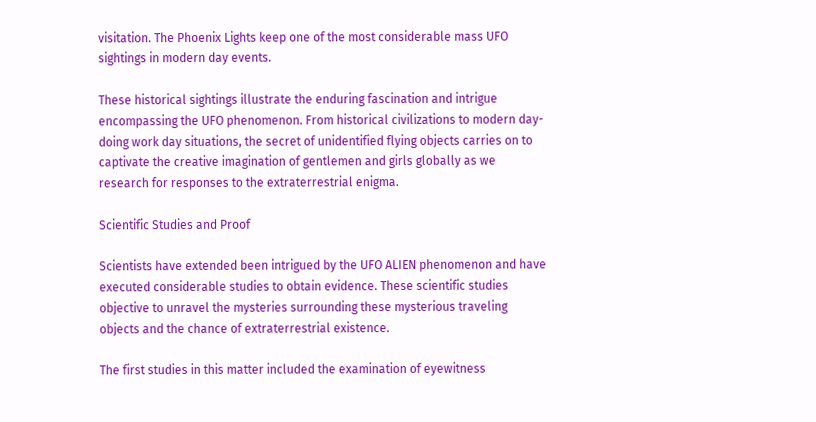visitation. The Phoenix Lights keep one of the most considerable mass UFO sightings in modern day events.

These historical sightings illustrate the enduring fascination and intrigue encompassing the UFO phenomenon. From historical civilizations to modern day-doing work day situations, the secret of unidentified flying objects carries on to captivate the creative imagination of gentlemen and girls globally as we research for responses to the extraterrestrial enigma.

Scientific Studies and Proof

Scientists have extended been intrigued by the UFO ALIEN phenomenon and have executed considerable studies to obtain evidence. These scientific studies objective to unravel the mysteries surrounding these mysterious traveling objects and the chance of extraterrestrial existence.

The first studies in this matter included the examination of eyewitness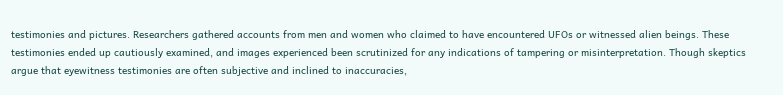testimonies and pictures. Researchers gathered accounts from men and women who claimed to have encountered UFOs or witnessed alien beings. These testimonies ended up cautiously examined, and images experienced been scrutinized for any indications of tampering or misinterpretation. Though skeptics argue that eyewitness testimonies are often subjective and inclined to inaccuracies,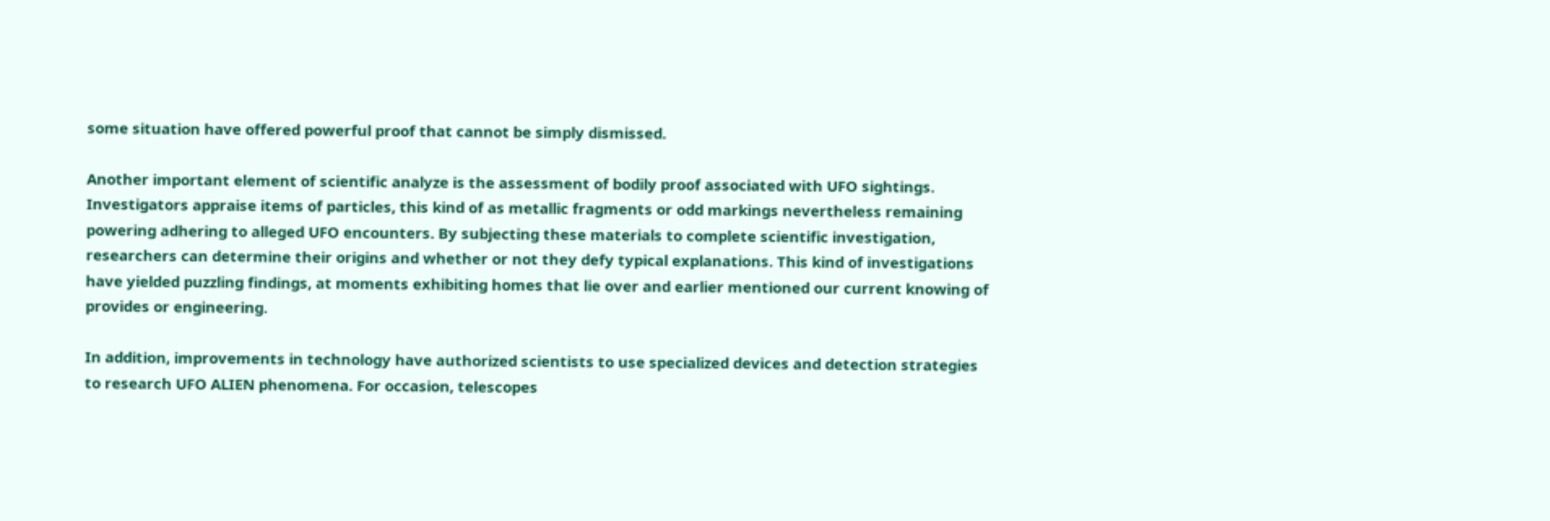some situation have offered powerful proof that cannot be simply dismissed.

Another important element of scientific analyze is the assessment of bodily proof associated with UFO sightings. Investigators appraise items of particles, this kind of as metallic fragments or odd markings nevertheless remaining powering adhering to alleged UFO encounters. By subjecting these materials to complete scientific investigation, researchers can determine their origins and whether or not they defy typical explanations. This kind of investigations have yielded puzzling findings, at moments exhibiting homes that lie over and earlier mentioned our current knowing of provides or engineering.

In addition, improvements in technology have authorized scientists to use specialized devices and detection strategies to research UFO ALIEN phenomena. For occasion, telescopes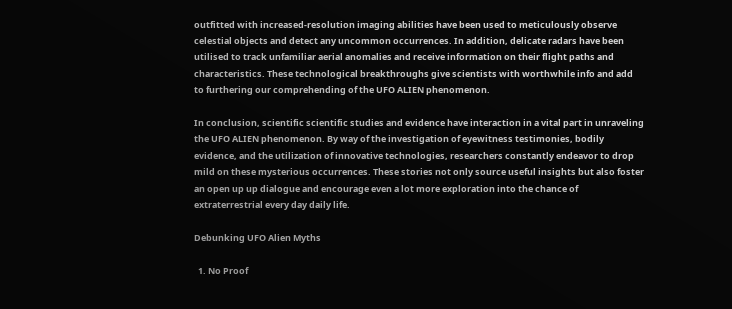outfitted with increased-resolution imaging abilities have been used to meticulously observe celestial objects and detect any uncommon occurrences. In addition, delicate radars have been utilised to track unfamiliar aerial anomalies and receive information on their flight paths and characteristics. These technological breakthroughs give scientists with worthwhile info and add to furthering our comprehending of the UFO ALIEN phenomenon.

In conclusion, scientific scientific studies and evidence have interaction in a vital part in unraveling the UFO ALIEN phenomenon. By way of the investigation of eyewitness testimonies, bodily evidence, and the utilization of innovative technologies, researchers constantly endeavor to drop mild on these mysterious occurrences. These stories not only source useful insights but also foster an open up up dialogue and encourage even a lot more exploration into the chance of extraterrestrial every day daily life.

Debunking UFO Alien Myths

  1. No Proof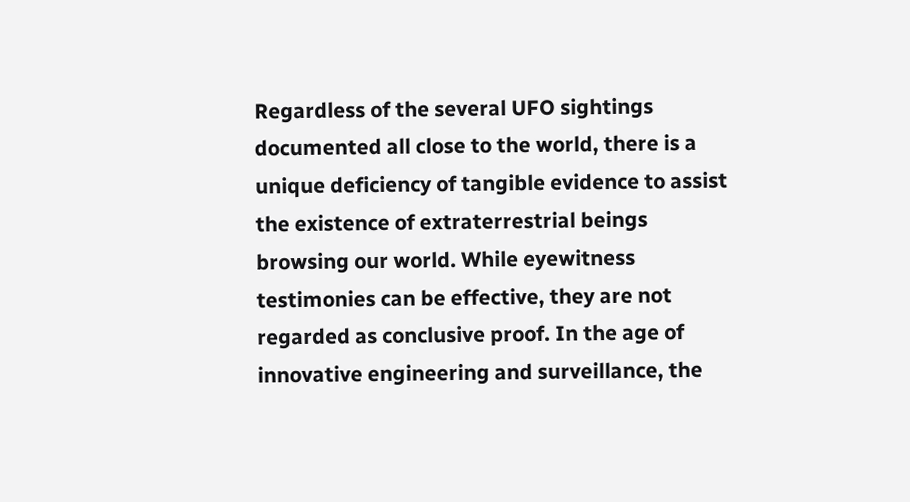Regardless of the several UFO sightings documented all close to the world, there is a unique deficiency of tangible evidence to assist the existence of extraterrestrial beings browsing our world. While eyewitness testimonies can be effective, they are not regarded as conclusive proof. In the age of innovative engineering and surveillance, the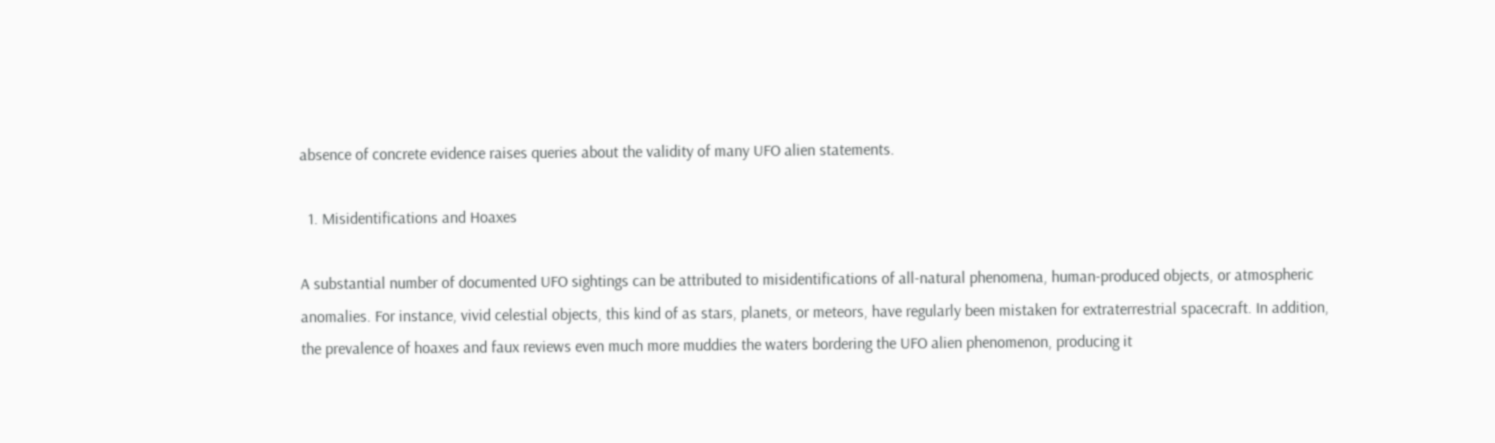absence of concrete evidence raises queries about the validity of many UFO alien statements.

  1. Misidentifications and Hoaxes

A substantial number of documented UFO sightings can be attributed to misidentifications of all-natural phenomena, human-produced objects, or atmospheric anomalies. For instance, vivid celestial objects, this kind of as stars, planets, or meteors, have regularly been mistaken for extraterrestrial spacecraft. In addition, the prevalence of hoaxes and faux reviews even much more muddies the waters bordering the UFO alien phenomenon, producing it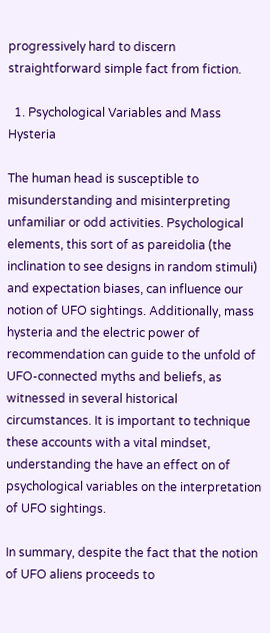progressively hard to discern straightforward simple fact from fiction.

  1. Psychological Variables and Mass Hysteria

The human head is susceptible to misunderstanding and misinterpreting unfamiliar or odd activities. Psychological elements, this sort of as pareidolia (the inclination to see designs in random stimuli) and expectation biases, can influence our notion of UFO sightings. Additionally, mass hysteria and the electric power of recommendation can guide to the unfold of UFO-connected myths and beliefs, as witnessed in several historical circumstances. It is important to technique these accounts with a vital mindset, understanding the have an effect on of psychological variables on the interpretation of UFO sightings.

In summary, despite the fact that the notion of UFO aliens proceeds to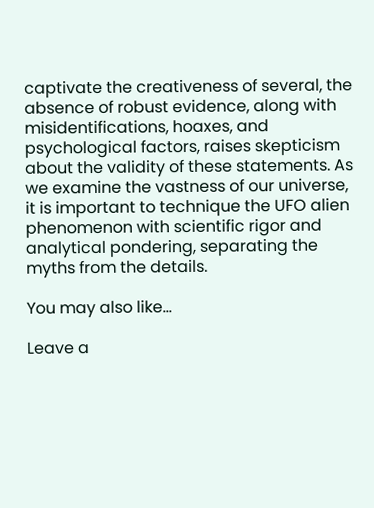captivate the creativeness of several, the absence of robust evidence, along with misidentifications, hoaxes, and psychological factors, raises skepticism about the validity of these statements. As we examine the vastness of our universe, it is important to technique the UFO alien phenomenon with scientific rigor and analytical pondering, separating the myths from the details.

You may also like...

Leave a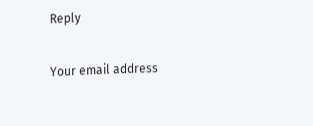Reply

Your email address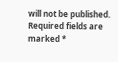will not be published. Required fields are marked *